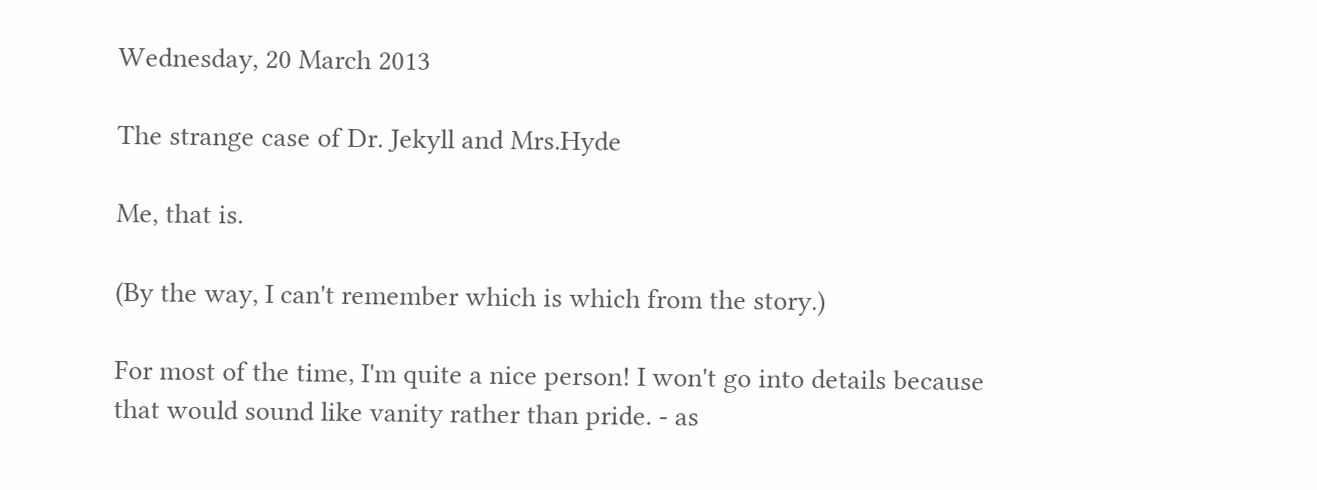Wednesday, 20 March 2013

The strange case of Dr. Jekyll and Mrs.Hyde

Me, that is.

(By the way, I can't remember which is which from the story.)

For most of the time, I'm quite a nice person! I won't go into details because that would sound like vanity rather than pride. - as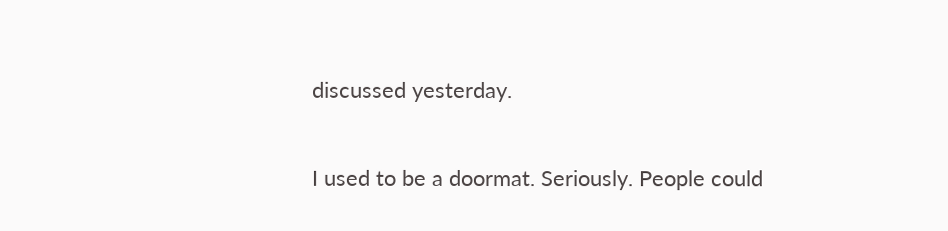discussed yesterday.

I used to be a doormat. Seriously. People could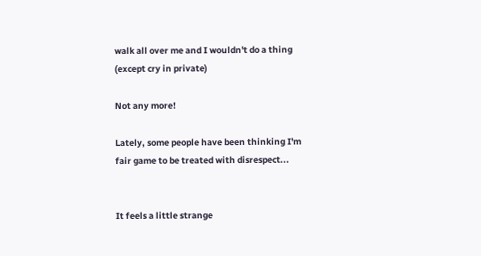walk all over me and I wouldn't do a thing (except cry in private)

Not any more!

Lately, some people have been thinking I'm fair game to be treated with disrespect...


It feels a little strange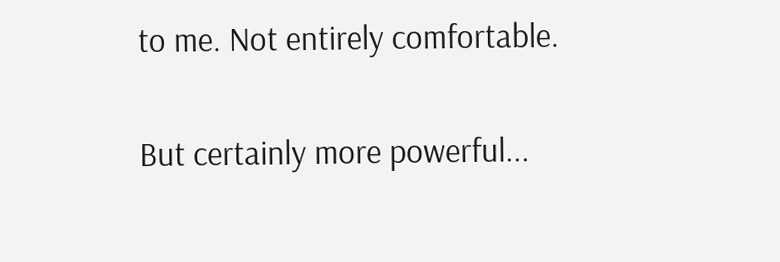to me. Not entirely comfortable.

But certainly more powerful...